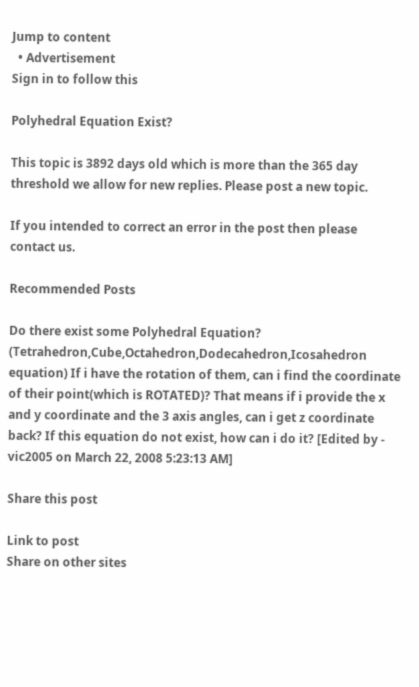Jump to content
  • Advertisement
Sign in to follow this

Polyhedral Equation Exist?

This topic is 3892 days old which is more than the 365 day threshold we allow for new replies. Please post a new topic.

If you intended to correct an error in the post then please contact us.

Recommended Posts

Do there exist some Polyhedral Equation? (Tetrahedron,Cube,Octahedron,Dodecahedron,Icosahedron equation) If i have the rotation of them, can i find the coordinate of their point(which is ROTATED)? That means if i provide the x and y coordinate and the 3 axis angles, can i get z coordinate back? If this equation do not exist, how can i do it? [Edited by - vic2005 on March 22, 2008 5:23:13 AM]

Share this post

Link to post
Share on other sites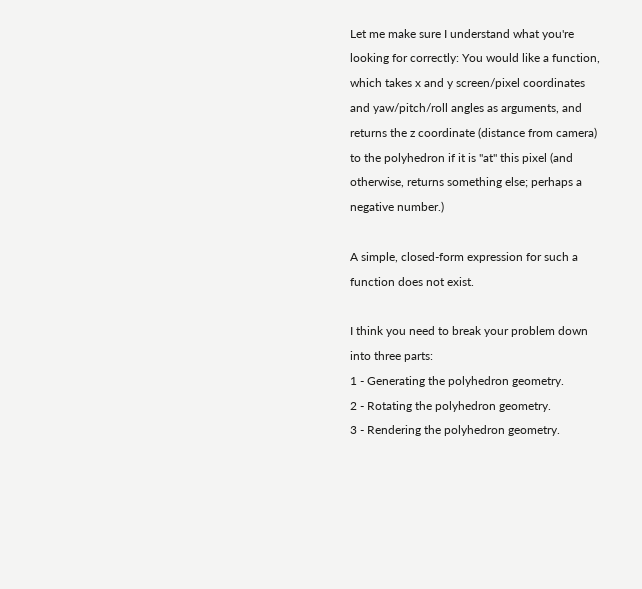Let me make sure I understand what you're looking for correctly: You would like a function, which takes x and y screen/pixel coordinates and yaw/pitch/roll angles as arguments, and returns the z coordinate (distance from camera) to the polyhedron if it is "at" this pixel (and otherwise, returns something else; perhaps a negative number.)

A simple, closed-form expression for such a function does not exist.

I think you need to break your problem down into three parts:
1 - Generating the polyhedron geometry.
2 - Rotating the polyhedron geometry.
3 - Rendering the polyhedron geometry.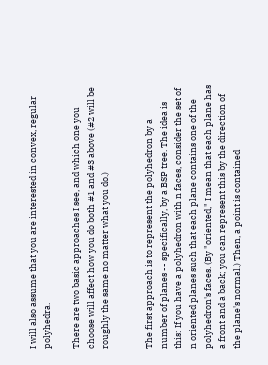I will also assume that you are interested in convex, regular polyhedra.

There are two basic approaches I see, and which one you choose will affect how you do both #1 and #3 above (#2 will be roughly the same no matter what you do.)


The first approach is to represent the polyhedron by a number of planes -- specifically, by a BSP tree. The idea is this: If you have a polyhedron with n faces, consider the set of n oriented planes such that each plane contains one of the polyhedron's faces. (By "oriented," I mean that each plane has a front and a back; you can represent this by the direction of the plane's normal.) Then, a point is contained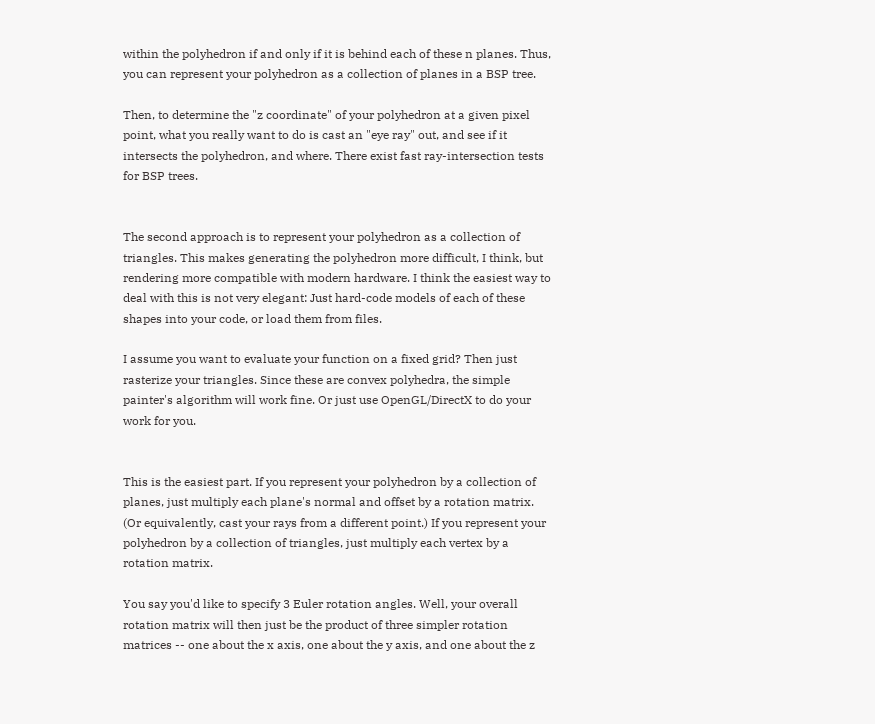within the polyhedron if and only if it is behind each of these n planes. Thus, you can represent your polyhedron as a collection of planes in a BSP tree.

Then, to determine the "z coordinate" of your polyhedron at a given pixel point, what you really want to do is cast an "eye ray" out, and see if it intersects the polyhedron, and where. There exist fast ray-intersection tests for BSP trees.


The second approach is to represent your polyhedron as a collection of triangles. This makes generating the polyhedron more difficult, I think, but rendering more compatible with modern hardware. I think the easiest way to deal with this is not very elegant: Just hard-code models of each of these shapes into your code, or load them from files.

I assume you want to evaluate your function on a fixed grid? Then just rasterize your triangles. Since these are convex polyhedra, the simple painter's algorithm will work fine. Or just use OpenGL/DirectX to do your work for you.


This is the easiest part. If you represent your polyhedron by a collection of planes, just multiply each plane's normal and offset by a rotation matrix. (Or equivalently, cast your rays from a different point.) If you represent your polyhedron by a collection of triangles, just multiply each vertex by a rotation matrix.

You say you'd like to specify 3 Euler rotation angles. Well, your overall rotation matrix will then just be the product of three simpler rotation matrices -- one about the x axis, one about the y axis, and one about the z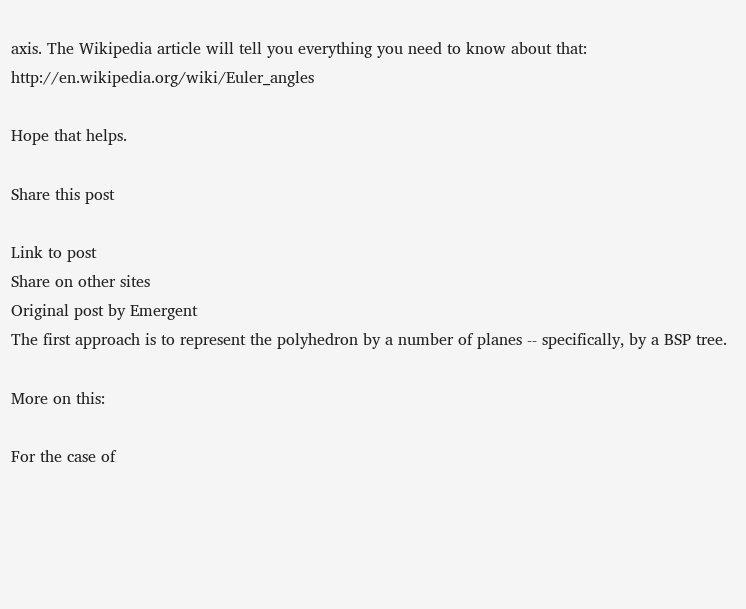axis. The Wikipedia article will tell you everything you need to know about that: http://en.wikipedia.org/wiki/Euler_angles

Hope that helps.

Share this post

Link to post
Share on other sites
Original post by Emergent
The first approach is to represent the polyhedron by a number of planes -- specifically, by a BSP tree.

More on this:

For the case of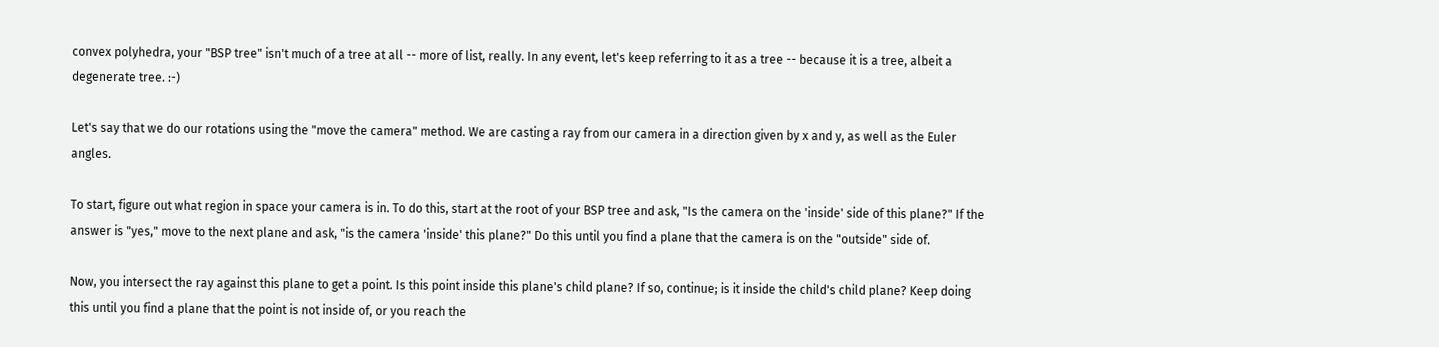convex polyhedra, your "BSP tree" isn't much of a tree at all -- more of list, really. In any event, let's keep referring to it as a tree -- because it is a tree, albeit a degenerate tree. :-)

Let's say that we do our rotations using the "move the camera" method. We are casting a ray from our camera in a direction given by x and y, as well as the Euler angles.

To start, figure out what region in space your camera is in. To do this, start at the root of your BSP tree and ask, "Is the camera on the 'inside' side of this plane?" If the answer is "yes," move to the next plane and ask, "is the camera 'inside' this plane?" Do this until you find a plane that the camera is on the "outside" side of.

Now, you intersect the ray against this plane to get a point. Is this point inside this plane's child plane? If so, continue; is it inside the child's child plane? Keep doing this until you find a plane that the point is not inside of, or you reach the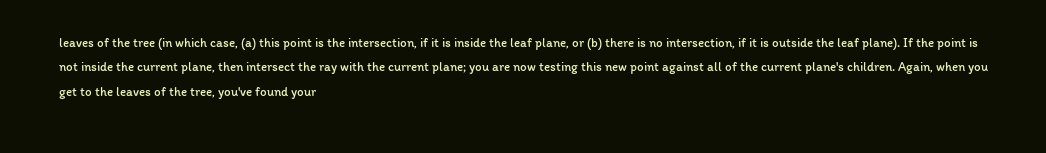leaves of the tree (in which case, (a) this point is the intersection, if it is inside the leaf plane, or (b) there is no intersection, if it is outside the leaf plane). If the point is not inside the current plane, then intersect the ray with the current plane; you are now testing this new point against all of the current plane's children. Again, when you get to the leaves of the tree, you've found your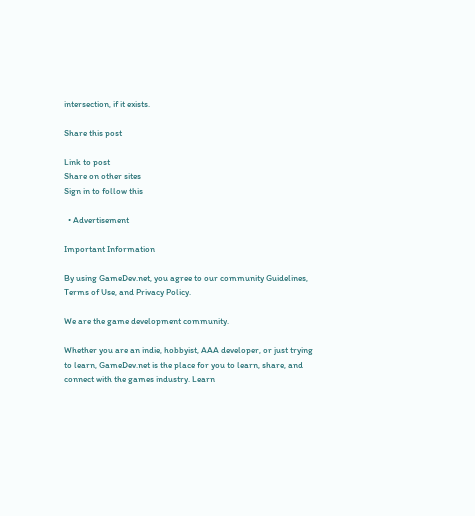intersection, if it exists.

Share this post

Link to post
Share on other sites
Sign in to follow this

  • Advertisement

Important Information

By using GameDev.net, you agree to our community Guidelines, Terms of Use, and Privacy Policy.

We are the game development community.

Whether you are an indie, hobbyist, AAA developer, or just trying to learn, GameDev.net is the place for you to learn, share, and connect with the games industry. Learn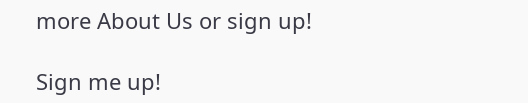more About Us or sign up!

Sign me up!